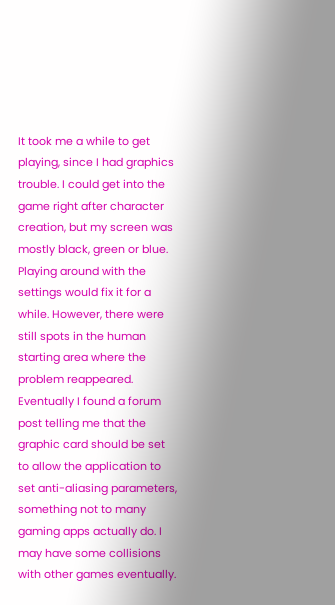It took me a while to get playing, since I had graphics trouble. I could get into the game right after character creation, but my screen was mostly black, green or blue. Playing around with the settings would fix it for a while. However, there were still spots in the human starting area where the problem reappeared. Eventually I found a forum post telling me that the graphic card should be set to allow the application to set anti-aliasing parameters, something not to many gaming apps actually do. I may have some collisions with other games eventually.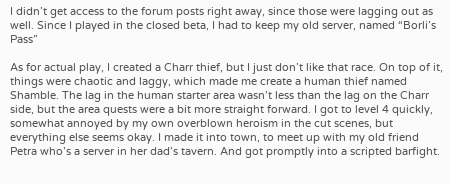I didn’t get access to the forum posts right away, since those were lagging out as well. Since I played in the closed beta, I had to keep my old server, named “Borli’s Pass”

As for actual play, I created a Charr thief, but I just don’t like that race. On top of it, things were chaotic and laggy, which made me create a human thief named Shamble. The lag in the human starter area wasn’t less than the lag on the Charr side, but the area quests were a bit more straight forward. I got to level 4 quickly, somewhat annoyed by my own overblown heroism in the cut scenes, but everything else seems okay. I made it into town, to meet up with my old friend Petra who’s a server in her dad’s tavern. And got promptly into a scripted barfight.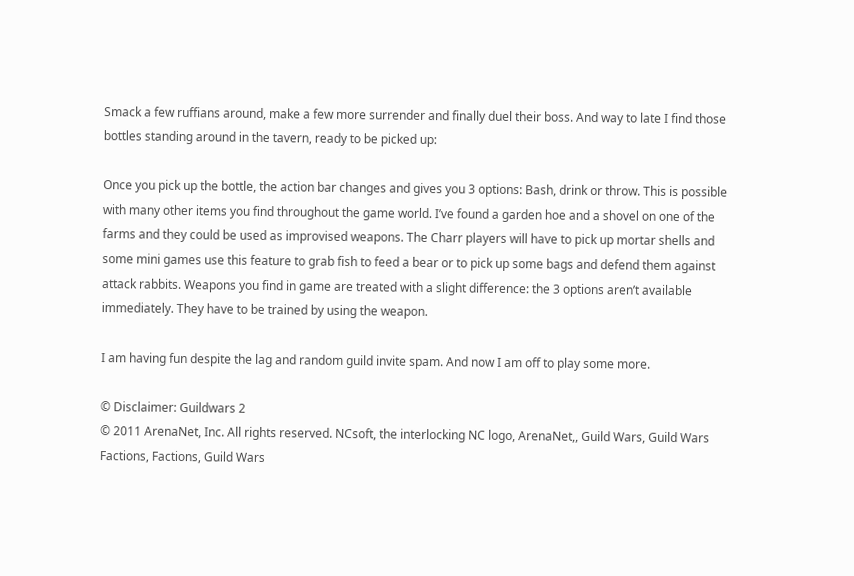Smack a few ruffians around, make a few more surrender and finally duel their boss. And way to late I find those bottles standing around in the tavern, ready to be picked up:

Once you pick up the bottle, the action bar changes and gives you 3 options: Bash, drink or throw. This is possible with many other items you find throughout the game world. I’ve found a garden hoe and a shovel on one of the farms and they could be used as improvised weapons. The Charr players will have to pick up mortar shells and some mini games use this feature to grab fish to feed a bear or to pick up some bags and defend them against attack rabbits. Weapons you find in game are treated with a slight difference: the 3 options aren’t available immediately. They have to be trained by using the weapon.

I am having fun despite the lag and random guild invite spam. And now I am off to play some more.

© Disclaimer: Guildwars 2
© 2011 ArenaNet, Inc. All rights reserved. NCsoft, the interlocking NC logo, ArenaNet,, Guild Wars, Guild Wars Factions, Factions, Guild Wars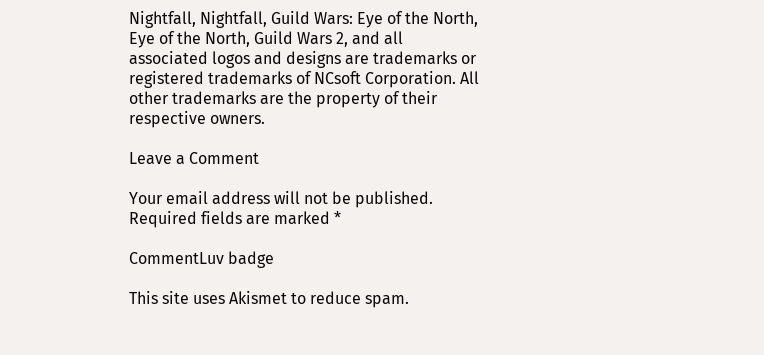Nightfall, Nightfall, Guild Wars: Eye of the North, Eye of the North, Guild Wars 2, and all associated logos and designs are trademarks or registered trademarks of NCsoft Corporation. All other trademarks are the property of their respective owners.

Leave a Comment

Your email address will not be published. Required fields are marked *

CommentLuv badge

This site uses Akismet to reduce spam.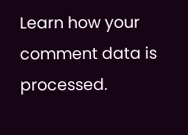Learn how your comment data is processed.